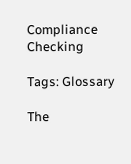Compliance Checking

Tags: Glossary

The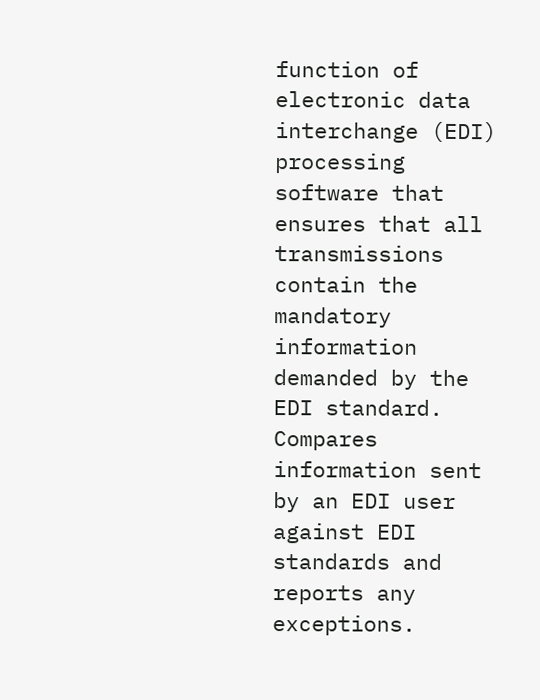function of electronic data interchange (EDI) processing software that ensures that all transmissions contain the mandatory information demanded by the EDI standard. Compares information sent by an EDI user against EDI standards and reports any exceptions.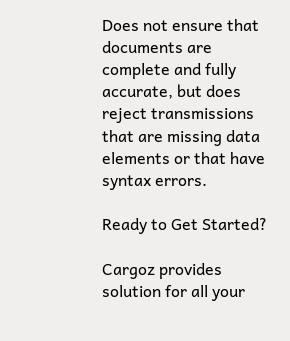Does not ensure that documents are complete and fully accurate, but does reject transmissions that are missing data elements or that have syntax errors.

Ready to Get Started?

Cargoz provides solution for all your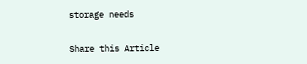storage needs

Share this Article